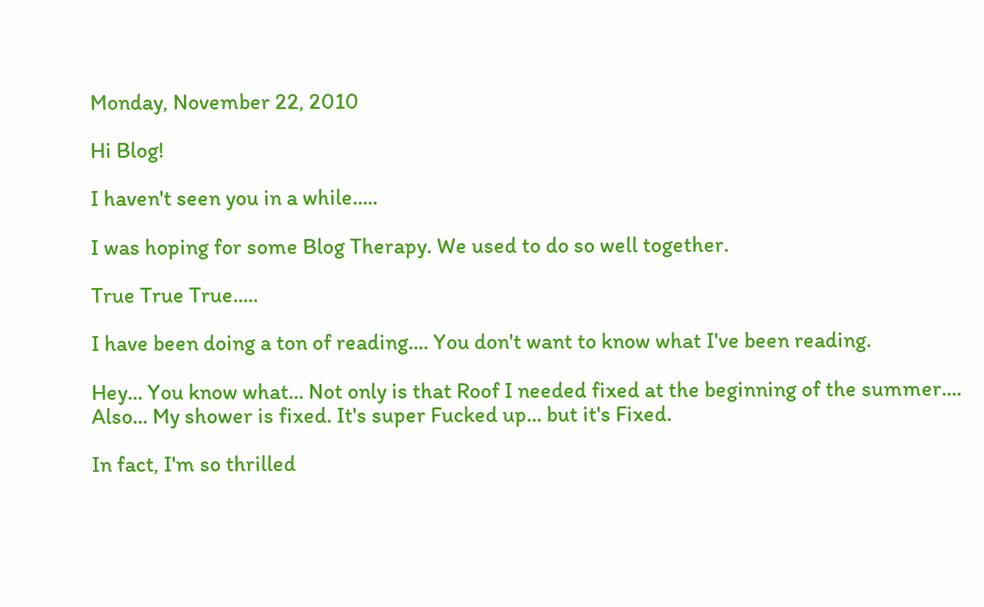Monday, November 22, 2010

Hi Blog!

I haven't seen you in a while.....

I was hoping for some Blog Therapy. We used to do so well together.

True True True.....

I have been doing a ton of reading.... You don't want to know what I've been reading.

Hey... You know what... Not only is that Roof I needed fixed at the beginning of the summer.... Also... My shower is fixed. It's super Fucked up... but it's Fixed.

In fact, I'm so thrilled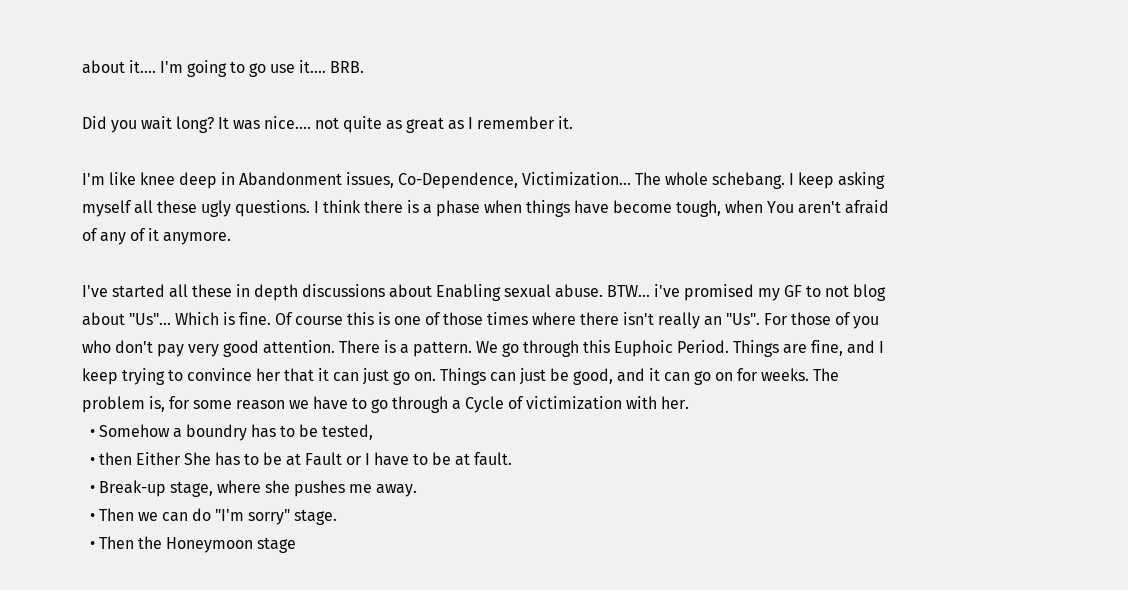about it.... I'm going to go use it.... BRB.

Did you wait long? It was nice.... not quite as great as I remember it.

I'm like knee deep in Abandonment issues, Co-Dependence, Victimization... The whole schebang. I keep asking myself all these ugly questions. I think there is a phase when things have become tough, when You aren't afraid of any of it anymore.

I've started all these in depth discussions about Enabling sexual abuse. BTW... i've promised my GF to not blog about "Us"... Which is fine. Of course this is one of those times where there isn't really an "Us". For those of you who don't pay very good attention. There is a pattern. We go through this Euphoic Period. Things are fine, and I keep trying to convince her that it can just go on. Things can just be good, and it can go on for weeks. The problem is, for some reason we have to go through a Cycle of victimization with her.
  • Somehow a boundry has to be tested,
  • then Either She has to be at Fault or I have to be at fault.
  • Break-up stage, where she pushes me away.
  • Then we can do "I'm sorry" stage.
  • Then the Honeymoon stage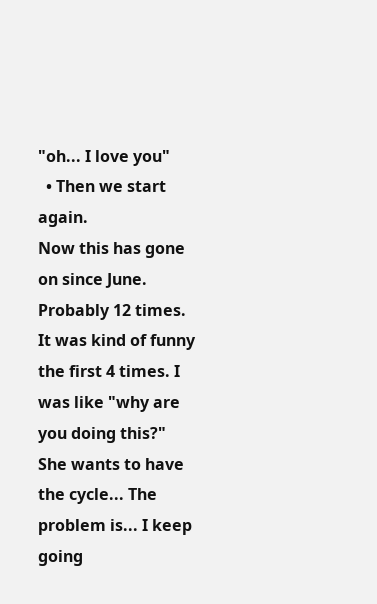"oh... I love you"
  • Then we start again.
Now this has gone on since June. Probably 12 times. It was kind of funny the first 4 times. I was like "why are you doing this?"
She wants to have the cycle... The problem is... I keep going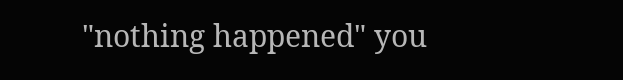"nothing happened" you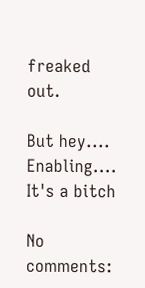freaked out.

But hey.... Enabling.... It's a bitch

No comments: